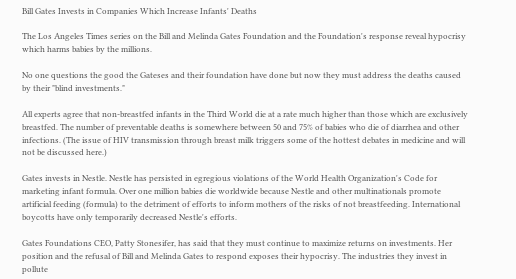Bill Gates Invests in Companies Which Increase Infants' Deaths

The Los Angeles Times series on the Bill and Melinda Gates Foundation and the Foundation's response reveal hypocrisy which harms babies by the millions.

No one questions the good the Gateses and their foundation have done but now they must address the deaths caused by their "blind investments."

All experts agree that non-breastfed infants in the Third World die at a rate much higher than those which are exclusively breastfed. The number of preventable deaths is somewhere between 50 and 75% of babies who die of diarrhea and other infections. (The issue of HIV transmission through breast milk triggers some of the hottest debates in medicine and will not be discussed here.)

Gates invests in Nestle. Nestle has persisted in egregious violations of the World Health Organization's Code for marketing infant formula. Over one million babies die worldwide because Nestle and other multinationals promote artificial feeding (formula) to the detriment of efforts to inform mothers of the risks of not breastfeeding. International boycotts have only temporarily decreased Nestle's efforts.

Gates Foundations CEO, Patty Stonesifer, has said that they must continue to maximize returns on investments. Her position and the refusal of Bill and Melinda Gates to respond exposes their hypocrisy. The industries they invest in pollute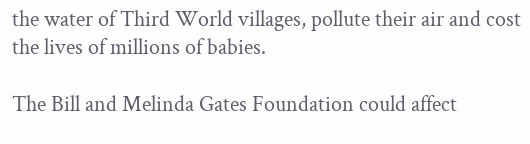the water of Third World villages, pollute their air and cost the lives of millions of babies.

The Bill and Melinda Gates Foundation could affect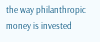the way philanthropic money is invested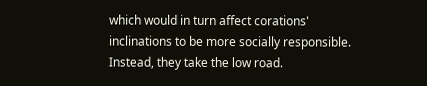which would in turn affect corations' inclinations to be more socially responsible. Instead, they take the low road.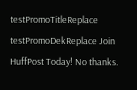testPromoTitleReplace testPromoDekReplace Join HuffPost Today! No thanks.